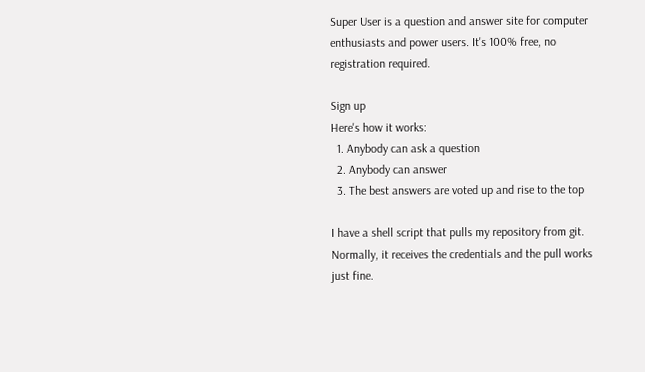Super User is a question and answer site for computer enthusiasts and power users. It's 100% free, no registration required.

Sign up
Here's how it works:
  1. Anybody can ask a question
  2. Anybody can answer
  3. The best answers are voted up and rise to the top

I have a shell script that pulls my repository from git. Normally, it receives the credentials and the pull works just fine.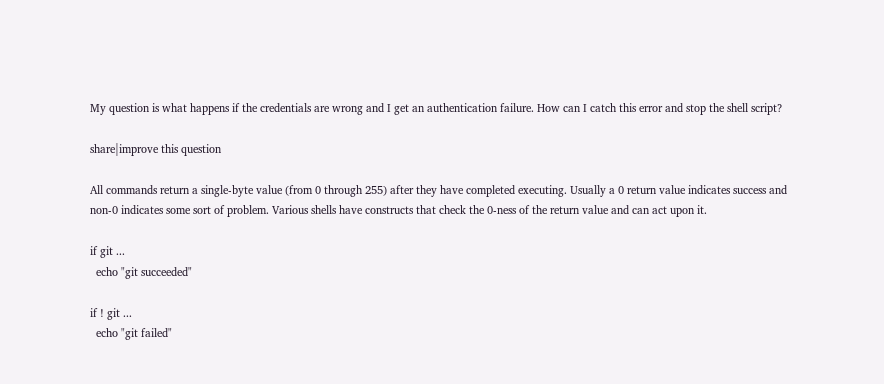My question is what happens if the credentials are wrong and I get an authentication failure. How can I catch this error and stop the shell script?

share|improve this question

All commands return a single-byte value (from 0 through 255) after they have completed executing. Usually a 0 return value indicates success and non-0 indicates some sort of problem. Various shells have constructs that check the 0-ness of the return value and can act upon it.

if git ...
  echo "git succeeded"

if ! git ...
  echo "git failed"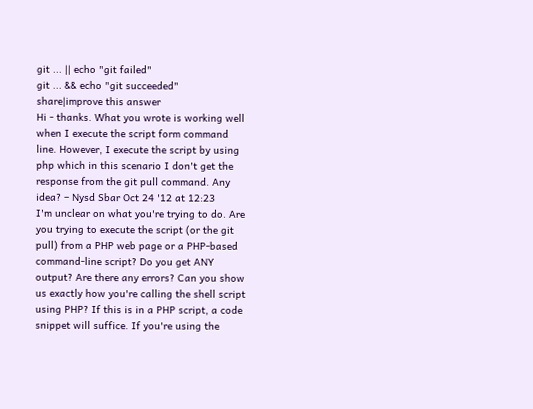git ... || echo "git failed"
git ... && echo "git succeeded"
share|improve this answer
Hi - thanks. What you wrote is working well when I execute the script form command line. However, I execute the script by using php which in this scenario I don't get the response from the git pull command. Any idea? – Nysd Sbar Oct 24 '12 at 12:23
I'm unclear on what you're trying to do. Are you trying to execute the script (or the git pull) from a PHP web page or a PHP-based command-line script? Do you get ANY output? Are there any errors? Can you show us exactly how you're calling the shell script using PHP? If this is in a PHP script, a code snippet will suffice. If you're using the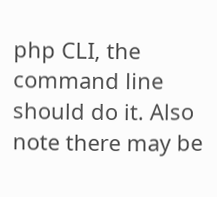php CLI, the command line should do it. Also note there may be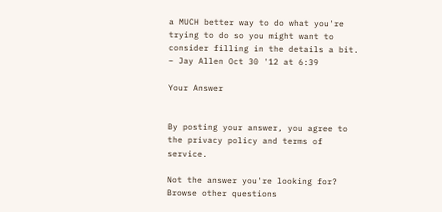a MUCH better way to do what you're trying to do so you might want to consider filling in the details a bit. – Jay Allen Oct 30 '12 at 6:39

Your Answer


By posting your answer, you agree to the privacy policy and terms of service.

Not the answer you're looking for? Browse other questions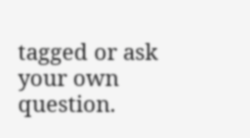tagged or ask your own question.